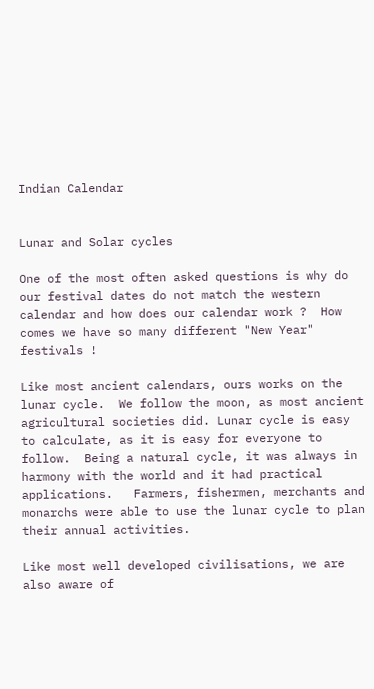Indian Calendar


Lunar and Solar cycles

One of the most often asked questions is why do our festival dates do not match the western calendar and how does our calendar work ?  How comes we have so many different "New Year" festivals !

Like most ancient calendars, ours works on the lunar cycle.  We follow the moon, as most ancient agricultural societies did. Lunar cycle is easy to calculate, as it is easy for everyone to follow.  Being a natural cycle, it was always in harmony with the world and it had practical applications.   Farmers, fishermen, merchants and monarchs were able to use the lunar cycle to plan their annual activities.

Like most well developed civilisations, we are also aware of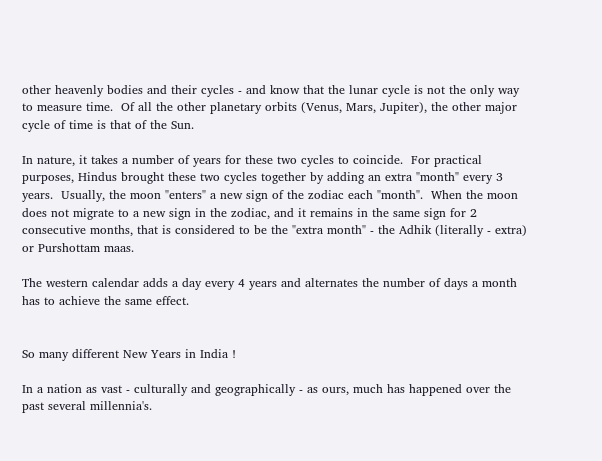other heavenly bodies and their cycles - and know that the lunar cycle is not the only way to measure time.  Of all the other planetary orbits (Venus, Mars, Jupiter), the other major cycle of time is that of the Sun.

In nature, it takes a number of years for these two cycles to coincide.  For practical purposes, Hindus brought these two cycles together by adding an extra "month" every 3 years.  Usually, the moon "enters" a new sign of the zodiac each "month".  When the moon does not migrate to a new sign in the zodiac, and it remains in the same sign for 2 consecutive months, that is considered to be the "extra month" - the Adhik (literally - extra) or Purshottam maas.

The western calendar adds a day every 4 years and alternates the number of days a month has to achieve the same effect.


So many different New Years in India !

In a nation as vast - culturally and geographically - as ours, much has happened over the past several millennia's.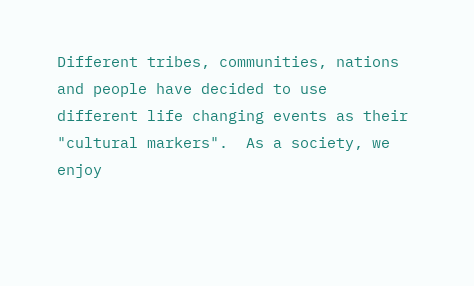Different tribes, communities, nations and people have decided to use different life changing events as their "cultural markers".  As a society, we enjoy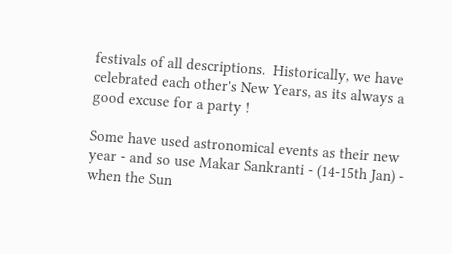festivals of all descriptions.  Historically, we have celebrated each other's New Years, as its always a good excuse for a party !

Some have used astronomical events as their new year - and so use Makar Sankranti - (14-15th Jan) - when the Sun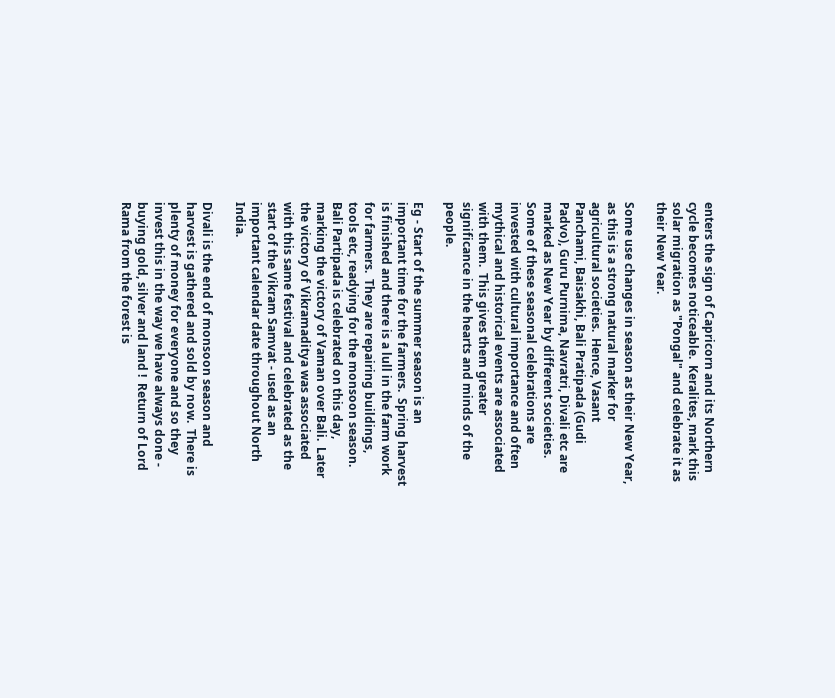enters the sign of Capricorn and its Northern cycle becomes noticeable.  Keralites, mark this solar migration as "Pongal" and celebrate it as their New Year.

Some use changes in season as their New Year, as this is a strong natural marker for agricultural societies.  Hence, Vasant Panchami, Baisakhi, Bali Pratipada (Gudi Padvo), Guru Purnima, Navratri, Divali etc are marked as New Year by different societies.  Some of these seasonal celebrations are invested with cultural importance and often mythical and historical events are associated with them.  This gives them greater significance in the hearts and minds of the people.

Eg - Start of the summer season is an important time for the farmers.  Spring harvest is finished and there is a lull in the farm work for farmers.  They are repairing buildings, tools etc, readying for the monsoon season.  Bali Partipada is celebrated on this day, marking the victory of Vaman over Bali.  Later the victory of Vikramaditya was associated with this same festival and celebrated as the start of the Vikram Samvat - used as an important calendar date throughout North India.

Divali is the end of monsoon season and harvest is gathered and sold by now.  There is plenty of money for everyone and so they invest this in the way we have always done - buying gold, silver and land !  Return of Lord Rama from the forest is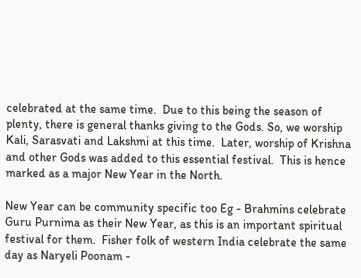celebrated at the same time.  Due to this being the season of plenty, there is general thanks giving to the Gods. So, we worship Kali, Sarasvati and Lakshmi at this time.  Later, worship of Krishna and other Gods was added to this essential festival.  This is hence marked as a major New Year in the North.

New Year can be community specific too Eg - Brahmins celebrate Guru Purnima as their New Year, as this is an important spiritual festival for them.  Fisher folk of western India celebrate the same day as Naryeli Poonam -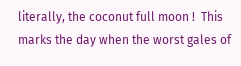literally, the coconut full moon !  This marks the day when the worst gales of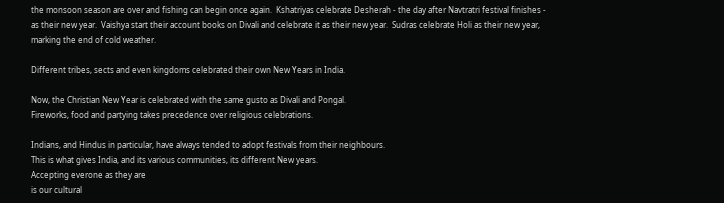the monsoon season are over and fishing can begin once again.  Kshatriyas celebrate Desherah - the day after Navtratri festival finishes - as their new year.  Vaishya start their account books on Divali and celebrate it as their new year.  Sudras celebrate Holi as their new year, marking the end of cold weather.

Different tribes, sects and even kingdoms celebrated their own New Years in India.

Now, the Christian New Year is celebrated with the same gusto as Divali and Pongal.
Fireworks, food and partying takes precedence over religious celebrations.

Indians, and Hindus in particular, have always tended to adopt festivals from their neighbours.
This is what gives India, and its various communities, its different New years.
Accepting everone as they are
is our cultural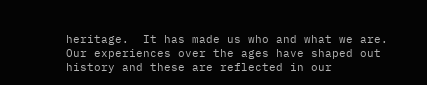heritage.  It has made us who and what we are.
Our experiences over the ages have shaped out history and these are reflected in our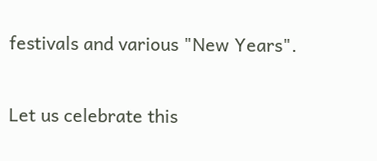festivals and various "New Years".

Let us celebrate this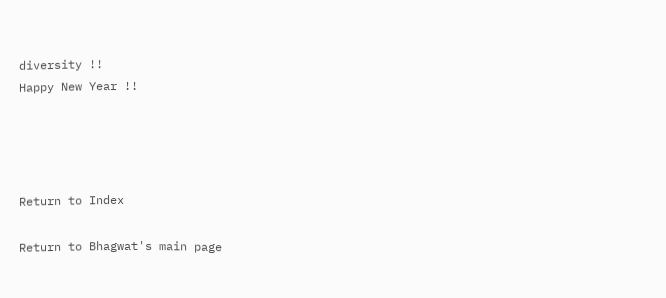diversity !!
Happy New Year !!




Return to Index

Return to Bhagwat's main page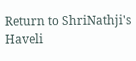Return to ShriNathji's Haveli